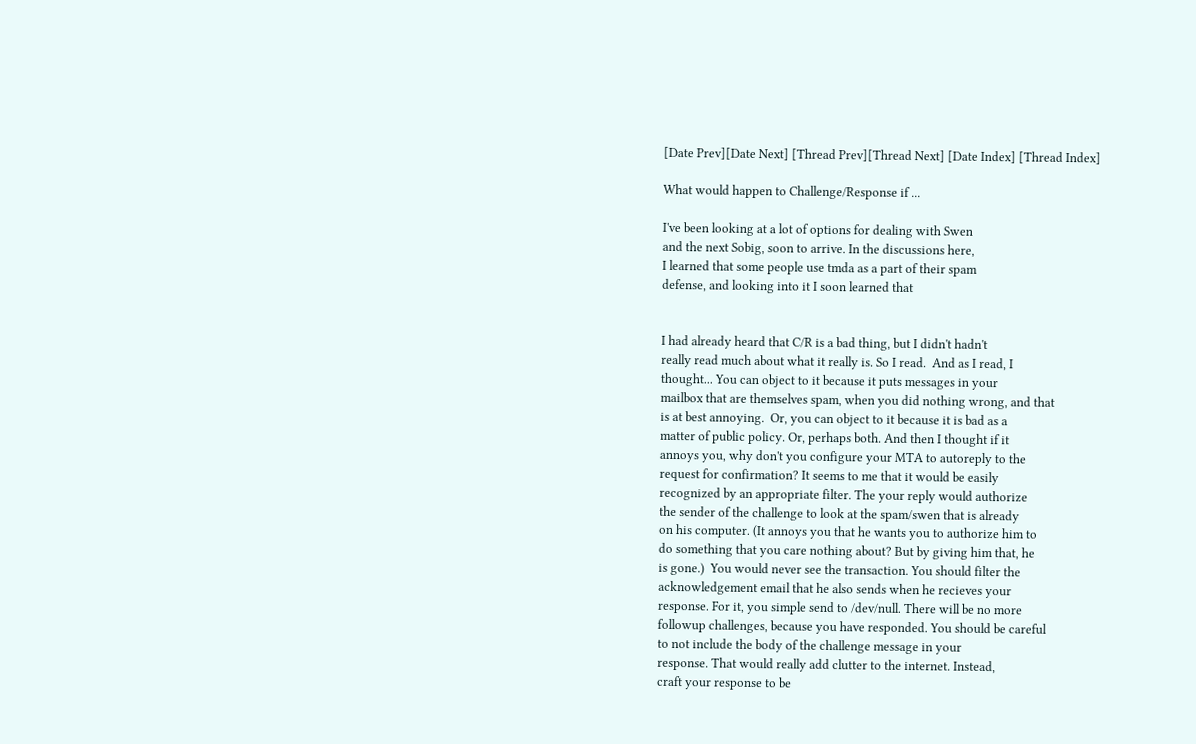[Date Prev][Date Next] [Thread Prev][Thread Next] [Date Index] [Thread Index]

What would happen to Challenge/Response if ...

I've been looking at a lot of options for dealing with Swen
and the next Sobig, soon to arrive. In the discussions here,
I learned that some people use tmda as a part of their spam
defense, and looking into it I soon learned that


I had already heard that C/R is a bad thing, but I didn't hadn't
really read much about what it really is. So I read.  And as I read, I
thought... You can object to it because it puts messages in your
mailbox that are themselves spam, when you did nothing wrong, and that
is at best annoying.  Or, you can object to it because it is bad as a
matter of public policy. Or, perhaps both. And then I thought if it
annoys you, why don't you configure your MTA to autoreply to the
request for confirmation? It seems to me that it would be easily
recognized by an appropriate filter. The your reply would authorize
the sender of the challenge to look at the spam/swen that is already
on his computer. (It annoys you that he wants you to authorize him to
do something that you care nothing about? But by giving him that, he
is gone.)  You would never see the transaction. You should filter the
acknowledgement email that he also sends when he recieves your
response. For it, you simple send to /dev/null. There will be no more
followup challenges, because you have responded. You should be careful
to not include the body of the challenge message in your
response. That would really add clutter to the internet. Instead,
craft your response to be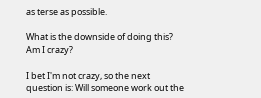as terse as possible.

What is the downside of doing this? Am I crazy?

I bet I'm not crazy, so the next question is: Will someone work out the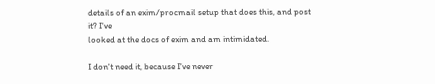details of an exim/procmail setup that does this, and post it? I've
looked at the docs of exim and am intimidated.

I don't need it, because I've never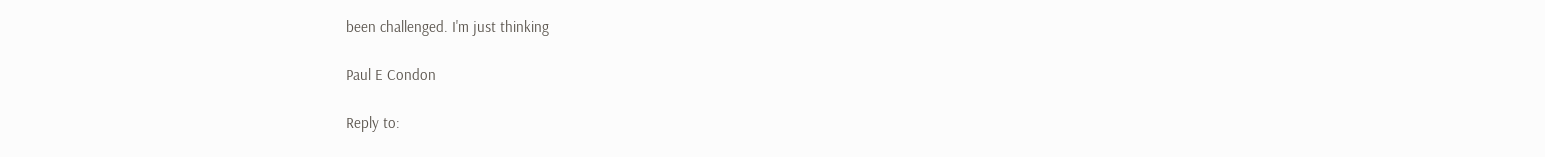been challenged. I'm just thinking

Paul E Condon

Reply to: